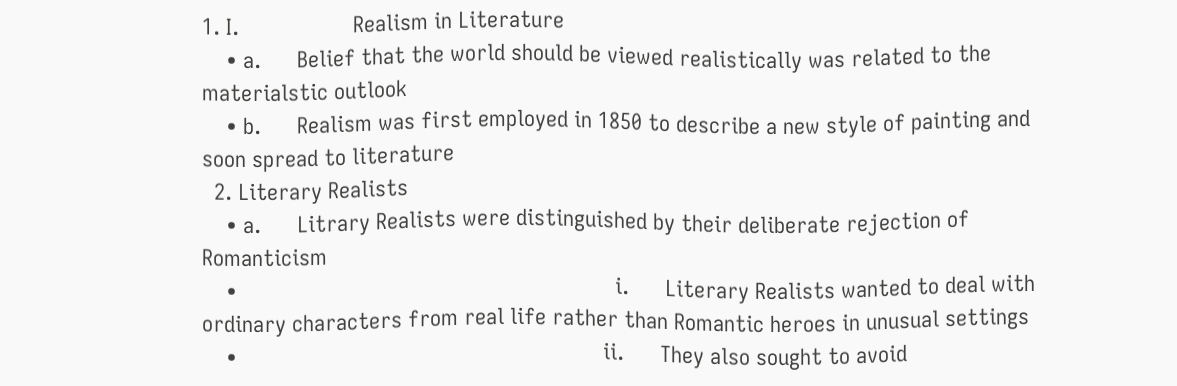1. I.                   Realism in Literature
    • a.      Belief that the world should be viewed realistically was related to the materialstic outlook
    • b.      Realism was first employed in 1850 to describe a new style of painting and soon spread to literature
  2. Literary Realists
    • a.      Litrary Realists were distinguished by their deliberate rejection of Romanticism
    •                                                               i.      Literary Realists wanted to deal with ordinary characters from real life rather than Romantic heroes in unusual settings
    •                                                             ii.      They also sought to avoid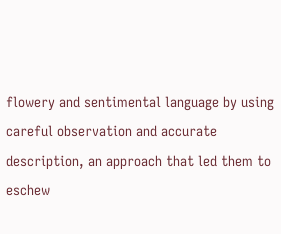flowery and sentimental language by using careful observation and accurate description, an approach that led them to eschew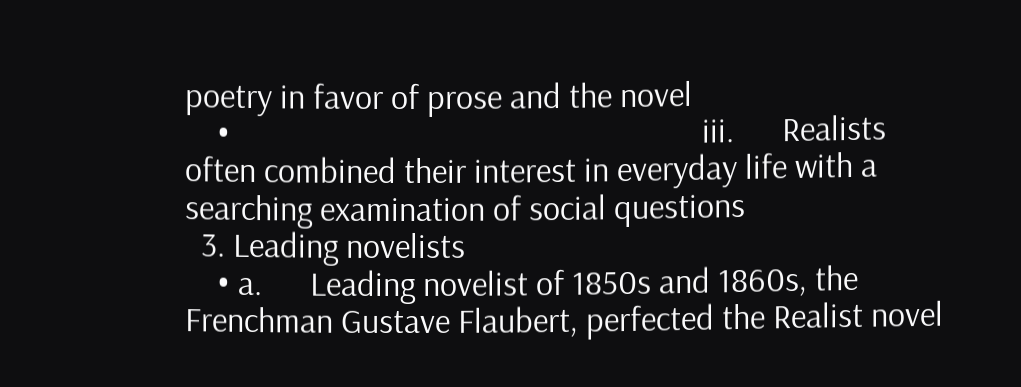poetry in favor of prose and the novel
    •                                                           iii.      Realists often combined their interest in everyday life with a searching examination of social questions
  3. Leading novelists
    • a.      Leading novelist of 1850s and 1860s, the Frenchman Gustave Flaubert, perfected the Realist novel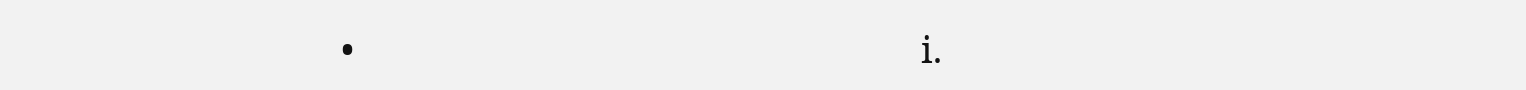•                                                               i.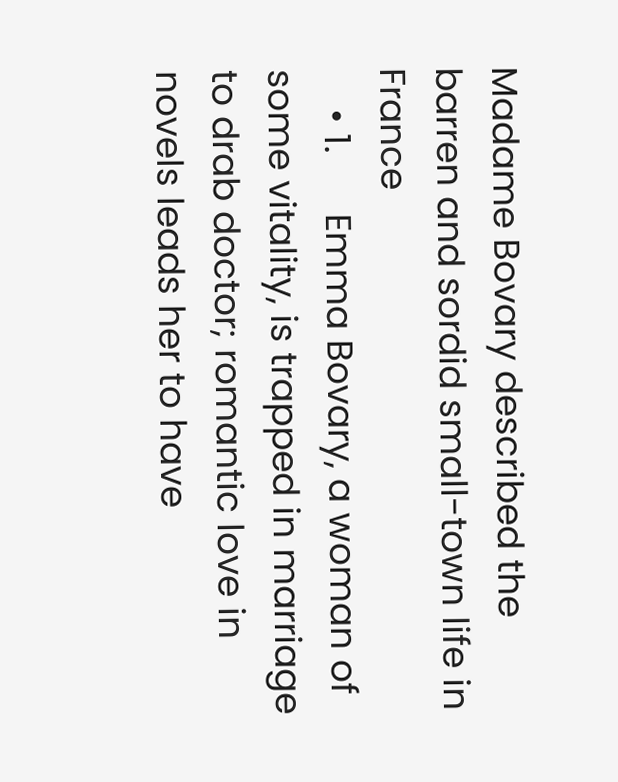Madame Bovary described the barren and sordid small-town life in France
    • 1.      Emma Bovary, a woman of some vitality, is trapped in marriage to drab doctor; romantic love in novels leads her to have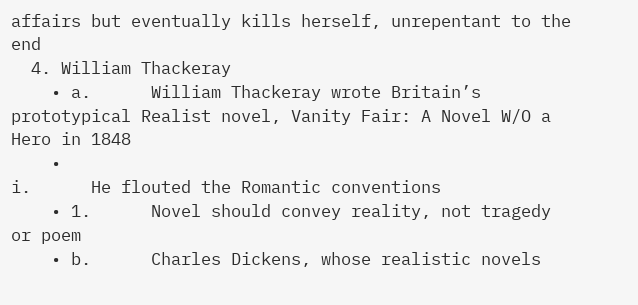affairs but eventually kills herself, unrepentant to the end
  4. William Thackeray
    • a.      William Thackeray wrote Britain’s prototypical Realist novel, Vanity Fair: A Novel W/O a Hero in 1848
    •                                                               i.      He flouted the Romantic conventions
    • 1.      Novel should convey reality, not tragedy or poem
    • b.      Charles Dickens, whose realistic novels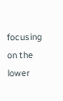focusing on the lower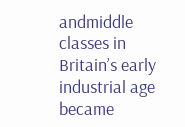andmiddle classes in Britain’s early industrial age became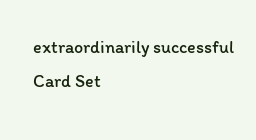extraordinarily successful
Card Set